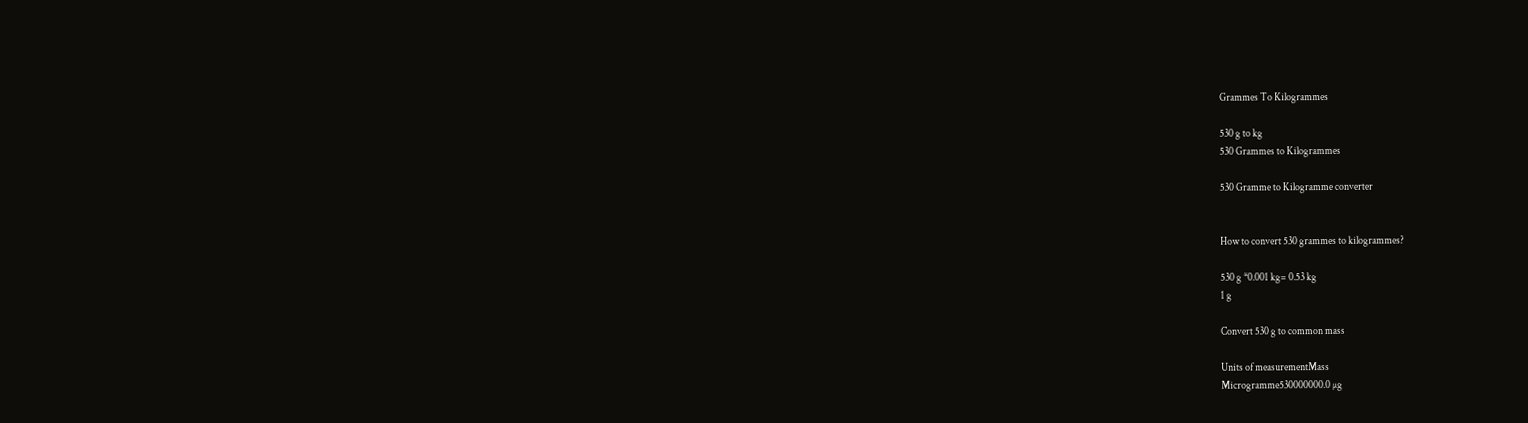Grammes To Kilogrammes

530 g to kg
530 Grammes to Kilogrammes

530 Gramme to Kilogramme converter


How to convert 530 grammes to kilogrammes?

530 g *0.001 kg= 0.53 kg
1 g

Convert 530 g to common mass

Units of measurementMass
Microgramme530000000.0 µg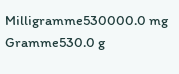Milligramme530000.0 mg
Gramme530.0 g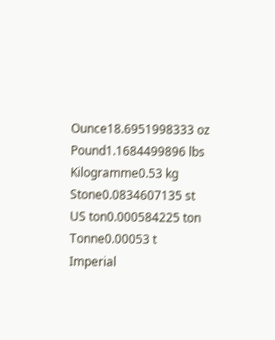Ounce18.6951998333 oz
Pound1.1684499896 lbs
Kilogramme0.53 kg
Stone0.0834607135 st
US ton0.000584225 ton
Tonne0.00053 t
Imperial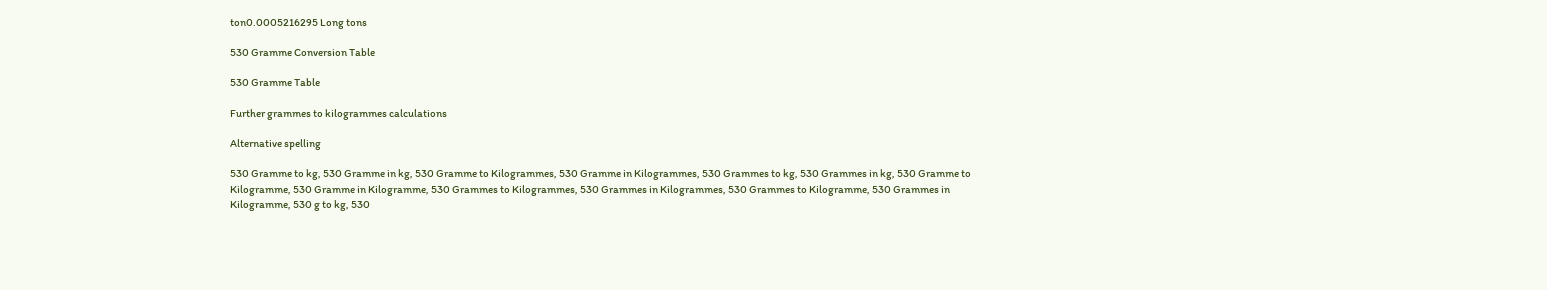ton0.0005216295 Long tons

530 Gramme Conversion Table

530 Gramme Table

Further grammes to kilogrammes calculations

Alternative spelling

530 Gramme to kg, 530 Gramme in kg, 530 Gramme to Kilogrammes, 530 Gramme in Kilogrammes, 530 Grammes to kg, 530 Grammes in kg, 530 Gramme to Kilogramme, 530 Gramme in Kilogramme, 530 Grammes to Kilogrammes, 530 Grammes in Kilogrammes, 530 Grammes to Kilogramme, 530 Grammes in Kilogramme, 530 g to kg, 530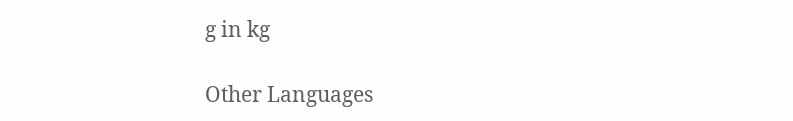g in kg

Other Languages